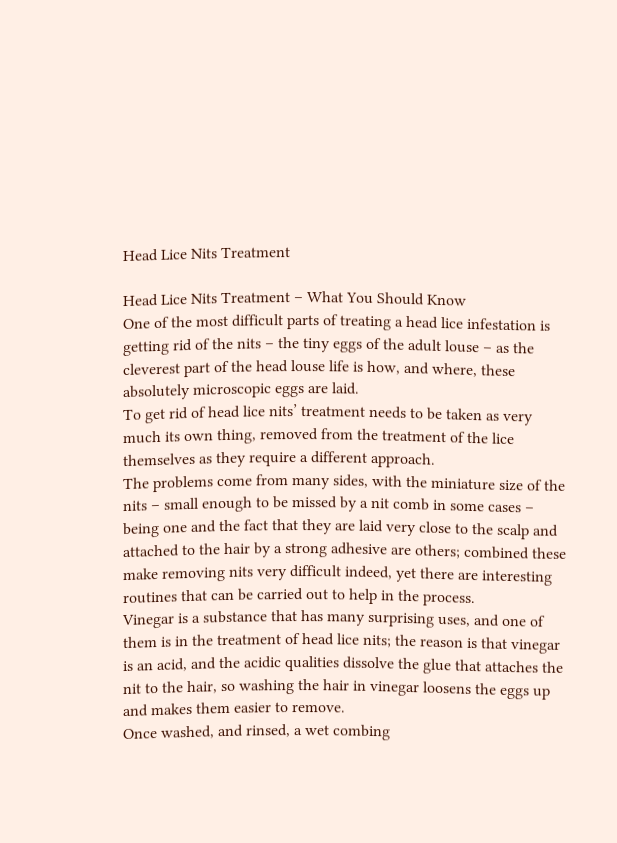Head Lice Nits Treatment

Head Lice Nits Treatment – What You Should Know
One of the most difficult parts of treating a head lice infestation is getting rid of the nits – the tiny eggs of the adult louse – as the cleverest part of the head louse life is how, and where, these absolutely microscopic eggs are laid.
To get rid of head lice nits’ treatment needs to be taken as very much its own thing, removed from the treatment of the lice themselves as they require a different approach.
The problems come from many sides, with the miniature size of the nits – small enough to be missed by a nit comb in some cases – being one and the fact that they are laid very close to the scalp and attached to the hair by a strong adhesive are others; combined these make removing nits very difficult indeed, yet there are interesting routines that can be carried out to help in the process.
Vinegar is a substance that has many surprising uses, and one of them is in the treatment of head lice nits; the reason is that vinegar is an acid, and the acidic qualities dissolve the glue that attaches the nit to the hair, so washing the hair in vinegar loosens the eggs up and makes them easier to remove.
Once washed, and rinsed, a wet combing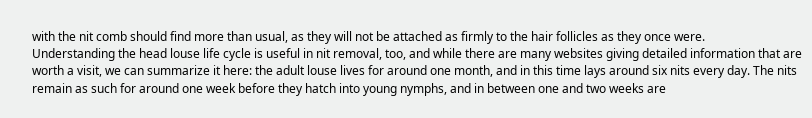with the nit comb should find more than usual, as they will not be attached as firmly to the hair follicles as they once were.
Understanding the head louse life cycle is useful in nit removal, too, and while there are many websites giving detailed information that are worth a visit, we can summarize it here: the adult louse lives for around one month, and in this time lays around six nits every day. The nits remain as such for around one week before they hatch into young nymphs, and in between one and two weeks are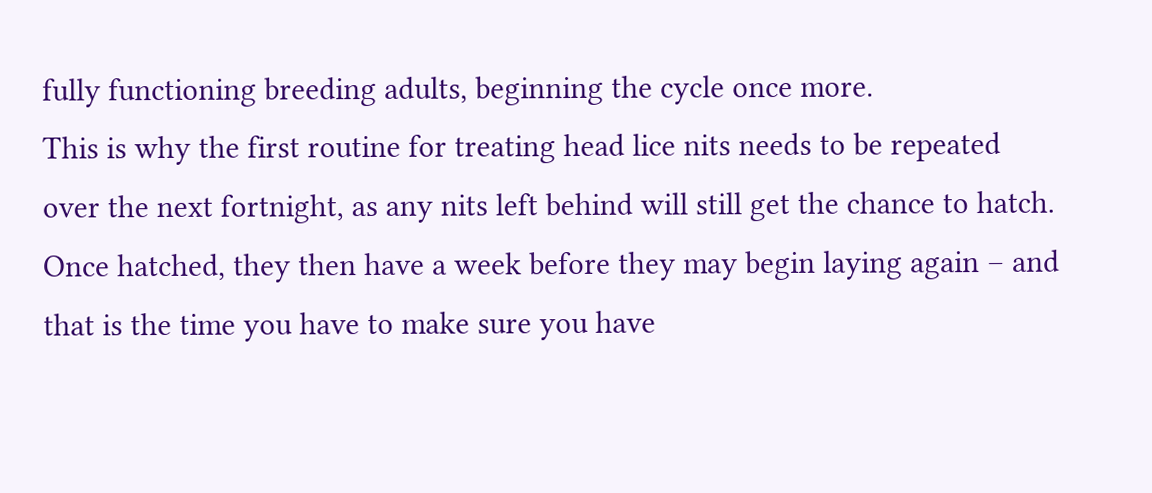fully functioning breeding adults, beginning the cycle once more.
This is why the first routine for treating head lice nits needs to be repeated over the next fortnight, as any nits left behind will still get the chance to hatch. Once hatched, they then have a week before they may begin laying again – and that is the time you have to make sure you have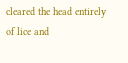cleared the head entirely of lice and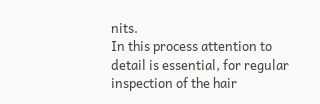nits.
In this process attention to detail is essential, for regular inspection of the hair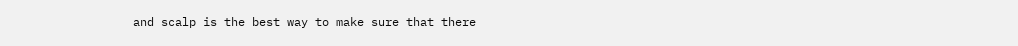and scalp is the best way to make sure that there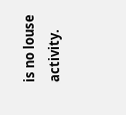is no louse activity.